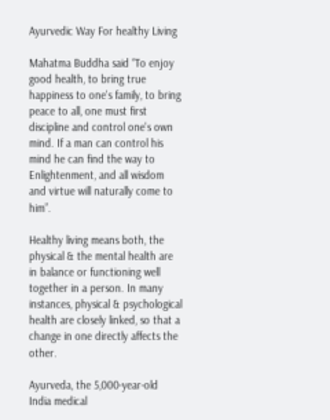Ayurvedic Way For healthy Living

Mahatma Buddha said “To enjoy good health, to bring true happiness to one's family, to bring peace to all, one must first discipline and control one's own mind. If a man can control his mind he can find the way to Enlightenment, and all wisdom and virtue will naturally come to him”.

Healthy living means both, the physical & the mental health are in balance or functioning well together in a person. In many instances, physical & psychological health are closely linked, so that a change in one directly affects the other.

Ayurveda, the 5,000-year-old India medical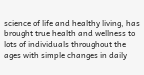science of life and healthy living, has brought true health and wellness to lots of individuals throughout the ages with simple changes in daily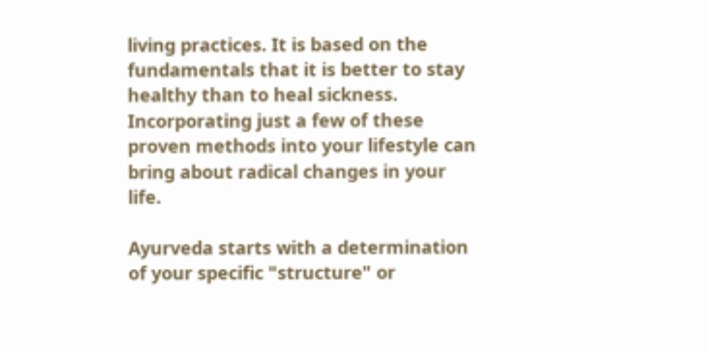living practices. It is based on the fundamentals that it is better to stay healthy than to heal sickness. Incorporating just a few of these proven methods into your lifestyle can bring about radical changes in your life.

Ayurveda starts with a determination of your specific "structure" or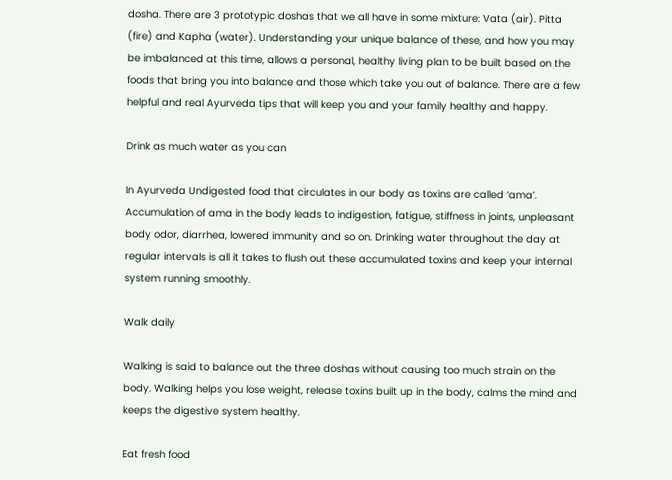dosha. There are 3 prototypic doshas that we all have in some mixture: Vata (air). Pitta (fire) and Kapha (water). Understanding your unique balance of these, and how you may be imbalanced at this time, allows a personal, healthy living plan to be built based on the foods that bring you into balance and those which take you out of balance. There are a few helpful and real Ayurveda tips that will keep you and your family healthy and happy.

Drink as much water as you can

In Ayurveda Undigested food that circulates in our body as toxins are called ‘ama’. Accumulation of ama in the body leads to indigestion, fatigue, stiffness in joints, unpleasant body odor, diarrhea, lowered immunity and so on. Drinking water throughout the day at regular intervals is all it takes to flush out these accumulated toxins and keep your internal system running smoothly.

Walk daily

Walking is said to balance out the three doshas without causing too much strain on the body. Walking helps you lose weight, release toxins built up in the body, calms the mind and keeps the digestive system healthy.

Eat fresh food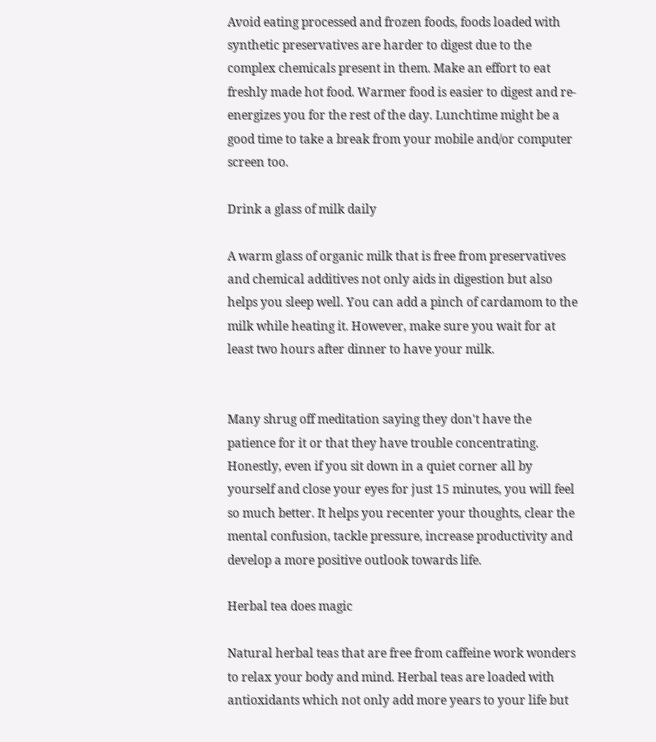Avoid eating processed and frozen foods, foods loaded with synthetic preservatives are harder to digest due to the complex chemicals present in them. Make an effort to eat freshly made hot food. Warmer food is easier to digest and re-energizes you for the rest of the day. Lunchtime might be a good time to take a break from your mobile and/or computer screen too.

Drink a glass of milk daily

A warm glass of organic milk that is free from preservatives and chemical additives not only aids in digestion but also helps you sleep well. You can add a pinch of cardamom to the milk while heating it. However, make sure you wait for at least two hours after dinner to have your milk.


Many shrug off meditation saying they don't have the patience for it or that they have trouble concentrating. Honestly, even if you sit down in a quiet corner all by yourself and close your eyes for just 15 minutes, you will feel so much better. It helps you recenter your thoughts, clear the mental confusion, tackle pressure, increase productivity and develop a more positive outlook towards life.

Herbal tea does magic

Natural herbal teas that are free from caffeine work wonders to relax your body and mind. Herbal teas are loaded with antioxidants which not only add more years to your life but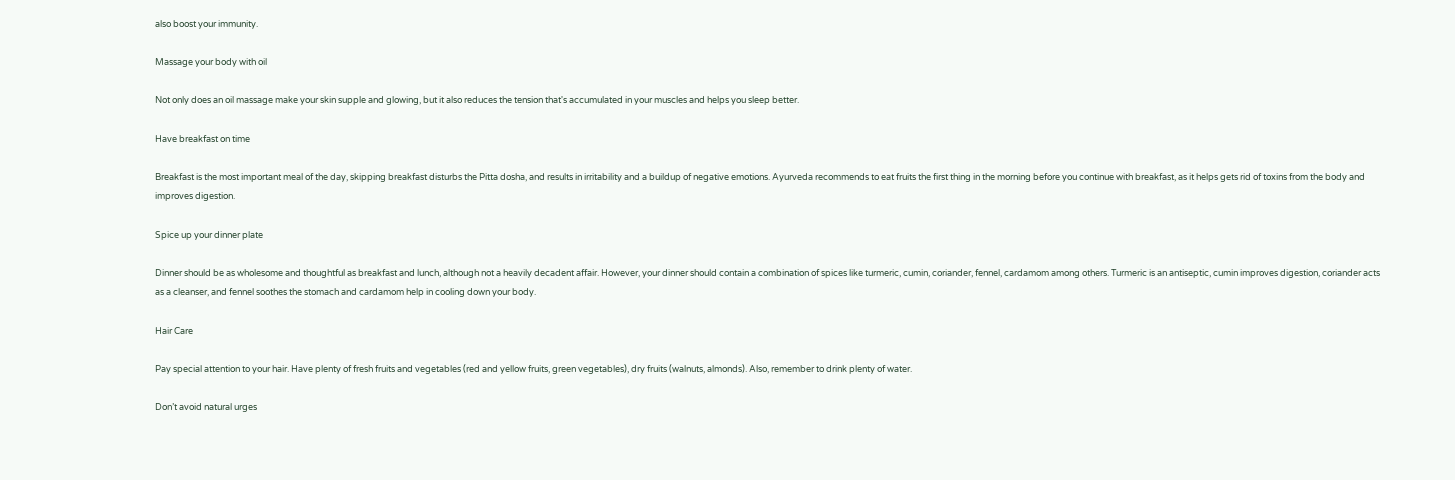also boost your immunity.

Massage your body with oil

Not only does an oil massage make your skin supple and glowing, but it also reduces the tension that's accumulated in your muscles and helps you sleep better.

Have breakfast on time

Breakfast is the most important meal of the day, skipping breakfast disturbs the Pitta dosha, and results in irritability and a buildup of negative emotions. Ayurveda recommends to eat fruits the first thing in the morning before you continue with breakfast, as it helps gets rid of toxins from the body and improves digestion.

Spice up your dinner plate

Dinner should be as wholesome and thoughtful as breakfast and lunch, although not a heavily decadent affair. However, your dinner should contain a combination of spices like turmeric, cumin, coriander, fennel, cardamom among others. Turmeric is an antiseptic, cumin improves digestion, coriander acts as a cleanser, and fennel soothes the stomach and cardamom help in cooling down your body.

Hair Care

Pay special attention to your hair. Have plenty of fresh fruits and vegetables (red and yellow fruits, green vegetables), dry fruits (walnuts, almonds). Also, remember to drink plenty of water.

Don’t avoid natural urges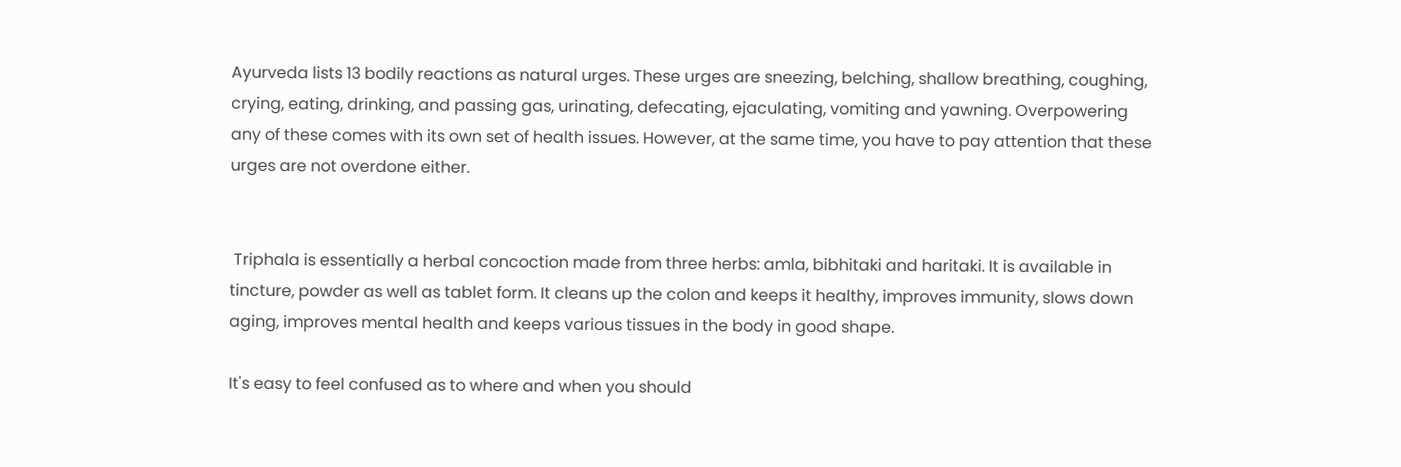Ayurveda lists 13 bodily reactions as natural urges. These urges are sneezing, belching, shallow breathing, coughing, crying, eating, drinking, and passing gas, urinating, defecating, ejaculating, vomiting and yawning. Overpowering any of these comes with its own set of health issues. However, at the same time, you have to pay attention that these urges are not overdone either.


 Triphala is essentially a herbal concoction made from three herbs: amla, bibhitaki and haritaki. It is available in tincture, powder as well as tablet form. It cleans up the colon and keeps it healthy, improves immunity, slows down aging, improves mental health and keeps various tissues in the body in good shape.

It's easy to feel confused as to where and when you should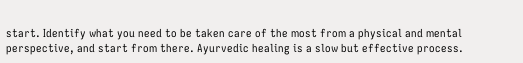start. Identify what you need to be taken care of the most from a physical and mental perspective, and start from there. Ayurvedic healing is a slow but effective process.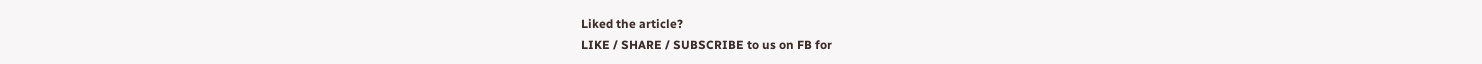Liked the article?
LIKE / SHARE / SUBSCRIBE to us on FB for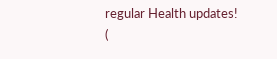regular Health updates!
(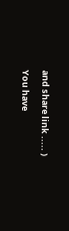and share link ..... )

You have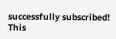successfully subscribed!
This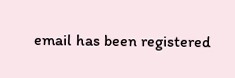email has been registered